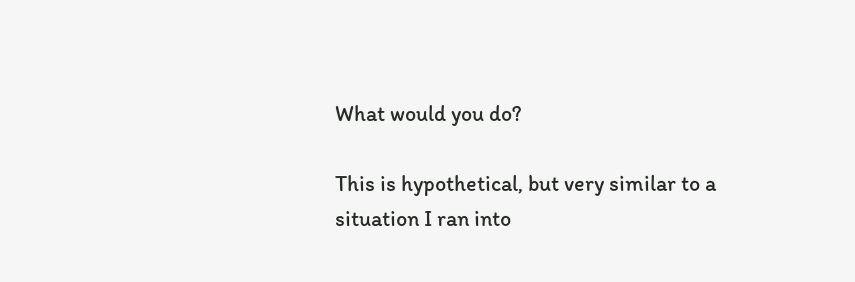What would you do?

This is hypothetical, but very similar to a situation I ran into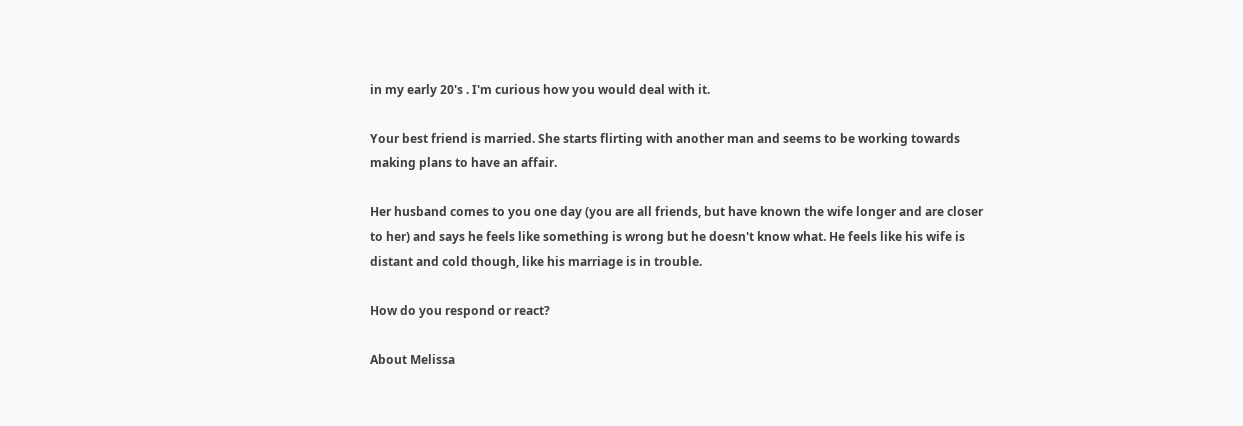in my early 20's . I'm curious how you would deal with it.

Your best friend is married. She starts flirting with another man and seems to be working towards making plans to have an affair.

Her husband comes to you one day (you are all friends, but have known the wife longer and are closer to her) and says he feels like something is wrong but he doesn't know what. He feels like his wife is distant and cold though, like his marriage is in trouble.

How do you respond or react?

About Melissa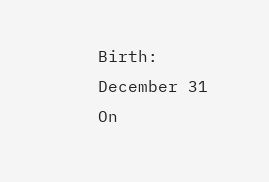Birth: December 31
On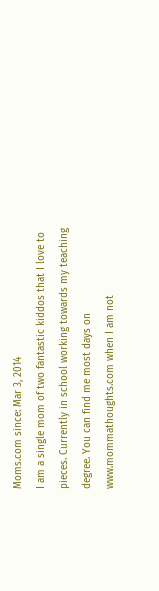Moms.com since: Mar 3, 2014
I am a single mom of two fantastic kiddos that I love to pieces. Currently in school working towards my teaching degree. You can find me most days on www.mommathoughts.com when I am not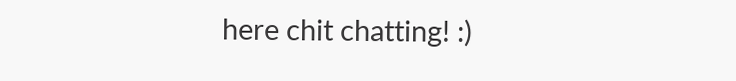here chit chatting! :)